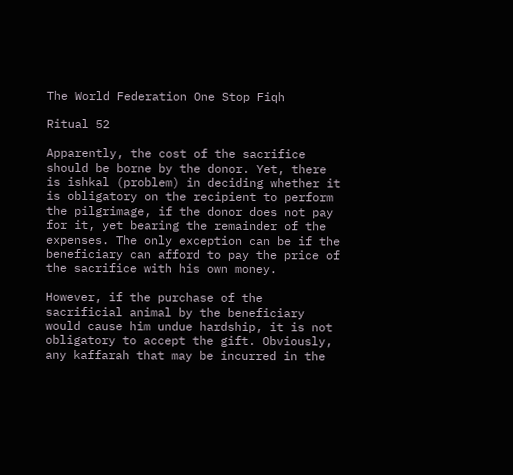The World Federation One Stop Fiqh

Ritual 52

Apparently, the cost of the sacrifice should be borne by the donor. Yet, there is ishkal (problem) in deciding whether it is obligatory on the recipient to perform the pilgrimage, if the donor does not pay for it, yet bearing the remainder of the expenses. The only exception can be if the beneficiary can afford to pay the price of the sacrifice with his own money.

However, if the purchase of the sacrificial animal by the beneficiary would cause him undue hardship, it is not obligatory to accept the gift. Obviously, any kaffarah that may be incurred in the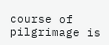course of pilgrimage is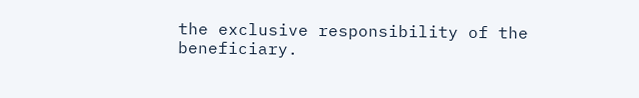the exclusive responsibility of the beneficiary.